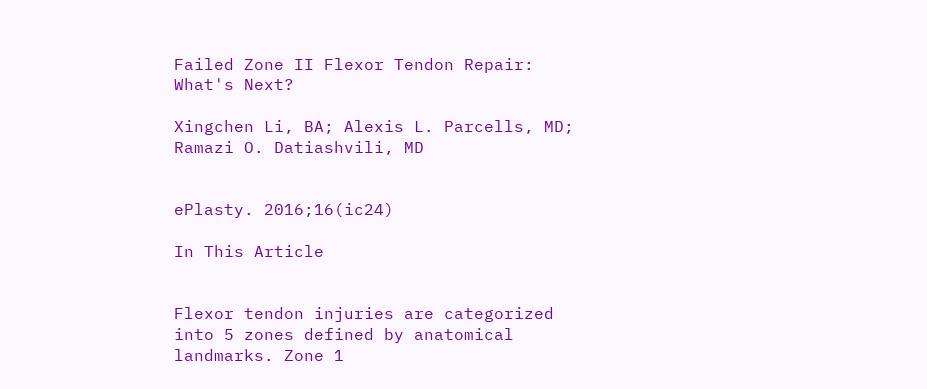Failed Zone II Flexor Tendon Repair: What's Next?

Xingchen Li, BA; Alexis L. Parcells, MD; Ramazi O. Datiashvili, MD


ePlasty. 2016;16(ic24)

In This Article


Flexor tendon injuries are categorized into 5 zones defined by anatomical landmarks. Zone 1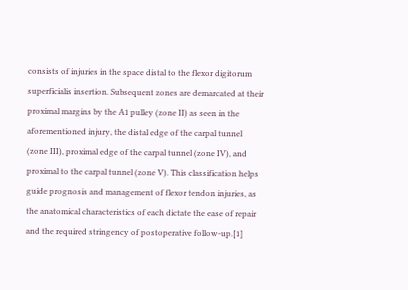consists of injuries in the space distal to the flexor digitorum superficialis insertion. Subsequent zones are demarcated at their proximal margins by the A1 pulley (zone II) as seen in the aforementioned injury, the distal edge of the carpal tunnel (zone III), proximal edge of the carpal tunnel (zone IV), and proximal to the carpal tunnel (zone V). This classification helps guide prognosis and management of flexor tendon injuries, as the anatomical characteristics of each dictate the ease of repair and the required stringency of postoperative follow-up.[1]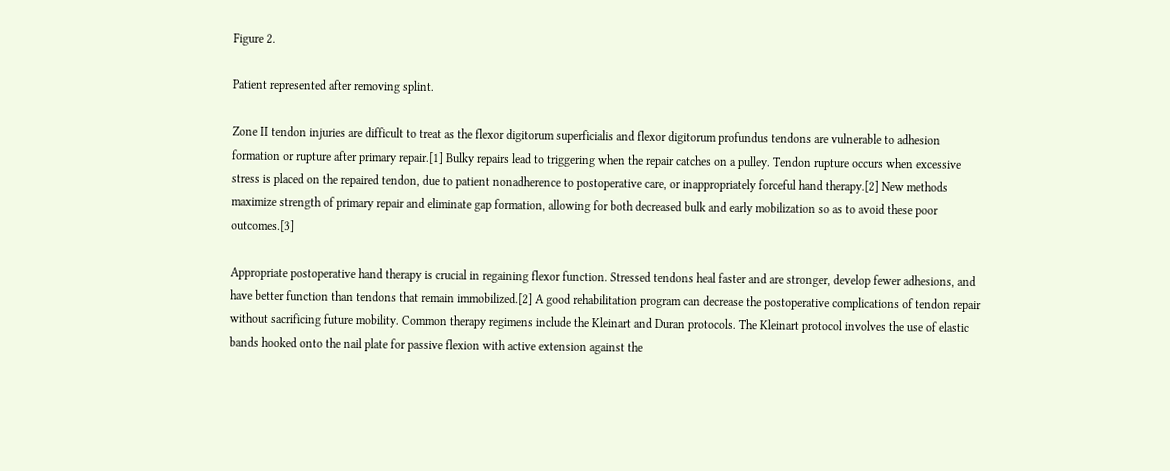Figure 2.

Patient represented after removing splint.

Zone II tendon injuries are difficult to treat as the flexor digitorum superficialis and flexor digitorum profundus tendons are vulnerable to adhesion formation or rupture after primary repair.[1] Bulky repairs lead to triggering when the repair catches on a pulley. Tendon rupture occurs when excessive stress is placed on the repaired tendon, due to patient nonadherence to postoperative care, or inappropriately forceful hand therapy.[2] New methods maximize strength of primary repair and eliminate gap formation, allowing for both decreased bulk and early mobilization so as to avoid these poor outcomes.[3]

Appropriate postoperative hand therapy is crucial in regaining flexor function. Stressed tendons heal faster and are stronger, develop fewer adhesions, and have better function than tendons that remain immobilized.[2] A good rehabilitation program can decrease the postoperative complications of tendon repair without sacrificing future mobility. Common therapy regimens include the Kleinart and Duran protocols. The Kleinart protocol involves the use of elastic bands hooked onto the nail plate for passive flexion with active extension against the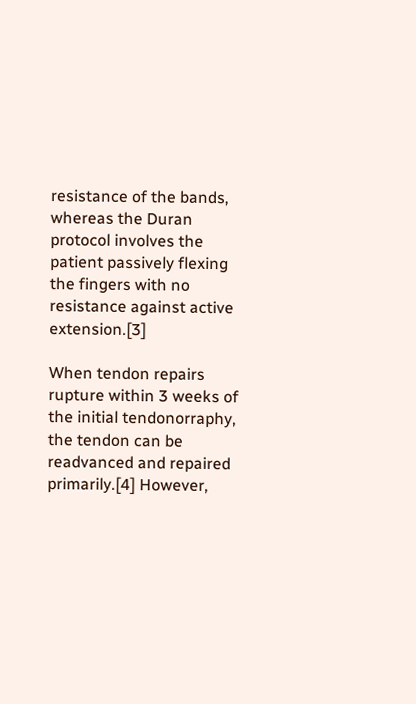resistance of the bands, whereas the Duran protocol involves the patient passively flexing the fingers with no resistance against active extension.[3]

When tendon repairs rupture within 3 weeks of the initial tendonorraphy, the tendon can be readvanced and repaired primarily.[4] However,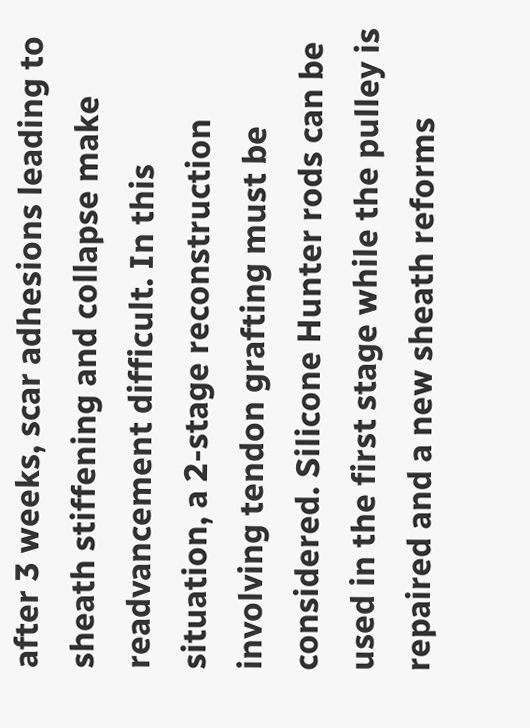after 3 weeks, scar adhesions leading to sheath stiffening and collapse make readvancement difficult. In this situation, a 2-stage reconstruction involving tendon grafting must be considered. Silicone Hunter rods can be used in the first stage while the pulley is repaired and a new sheath reforms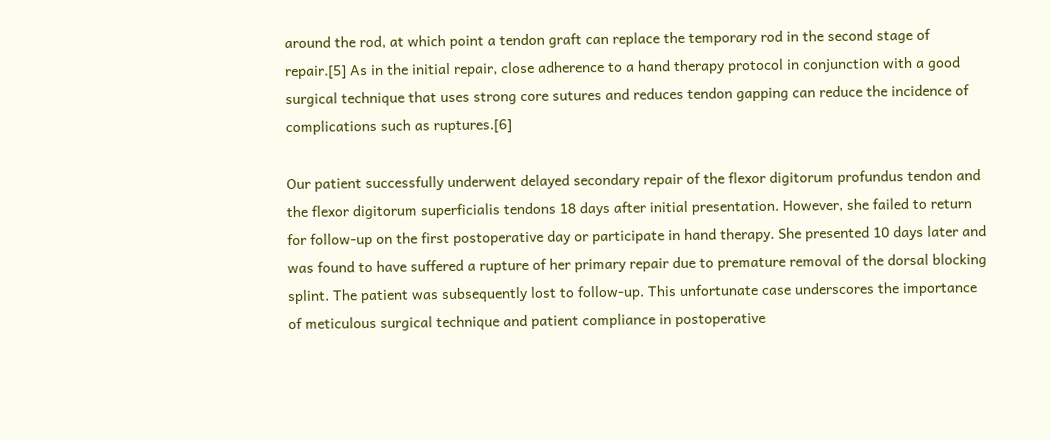around the rod, at which point a tendon graft can replace the temporary rod in the second stage of repair.[5] As in the initial repair, close adherence to a hand therapy protocol in conjunction with a good surgical technique that uses strong core sutures and reduces tendon gapping can reduce the incidence of complications such as ruptures.[6]

Our patient successfully underwent delayed secondary repair of the flexor digitorum profundus tendon and the flexor digitorum superficialis tendons 18 days after initial presentation. However, she failed to return for follow-up on the first postoperative day or participate in hand therapy. She presented 10 days later and was found to have suffered a rupture of her primary repair due to premature removal of the dorsal blocking splint. The patient was subsequently lost to follow-up. This unfortunate case underscores the importance of meticulous surgical technique and patient compliance in postoperative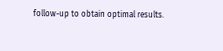follow-up to obtain optimal results.